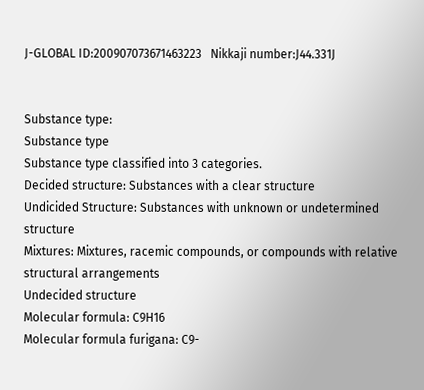J-GLOBAL ID:200907073671463223   Nikkaji number:J44.331J


Substance type:
Substance type
Substance type classified into 3 categories.
Decided structure: Substances with a clear structure
Undicided Structure: Substances with unknown or undetermined structure
Mixtures: Mixtures, racemic compounds, or compounds with relative structural arrangements
Undecided structure
Molecular formula: C9H16
Molecular formula furigana: C9-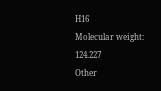H16
Molecular weight: 124.227
Other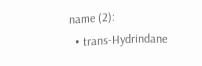name (2):
  • trans-Hydrindane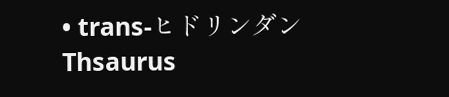• trans-ヒドリンダン
Thsaurus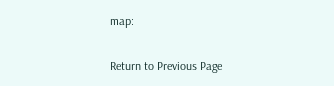map:

Return to Previous Page